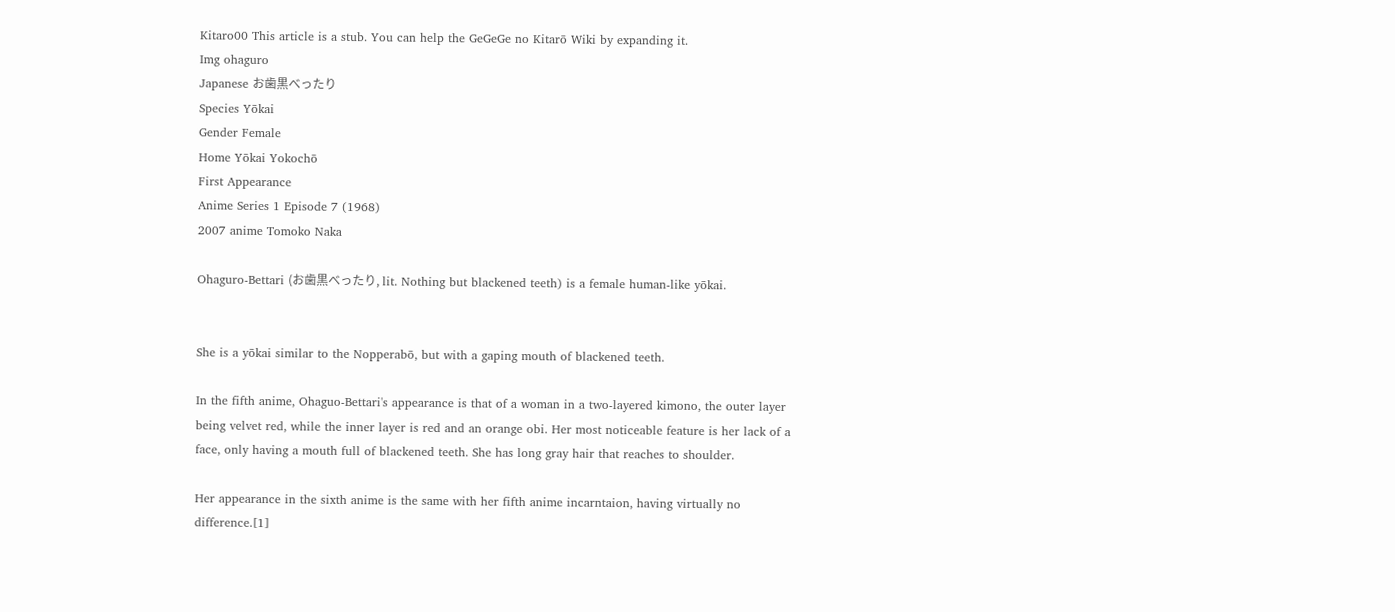Kitaro00 This article is a stub. You can help the GeGeGe no Kitarō Wiki by expanding it.
Img ohaguro
Japanese お歯黒べったり
Species Yōkai
Gender Female
Home Yōkai Yokochō
First Appearance
Anime Series 1 Episode 7 (1968)
2007 anime Tomoko Naka

Ohaguro-Bettari (お歯黒べったり, lit. Nothing but blackened teeth) is a female human-like yōkai.


She is a yōkai similar to the Nopperabō, but with a gaping mouth of blackened teeth.

In the fifth anime, Ohaguo-Bettari's appearance is that of a woman in a two-layered kimono, the outer layer being velvet red, while the inner layer is red and an orange obi. Her most noticeable feature is her lack of a face, only having a mouth full of blackened teeth. She has long gray hair that reaches to shoulder.

Her appearance in the sixth anime is the same with her fifth anime incarntaion, having virtually no difference.[1]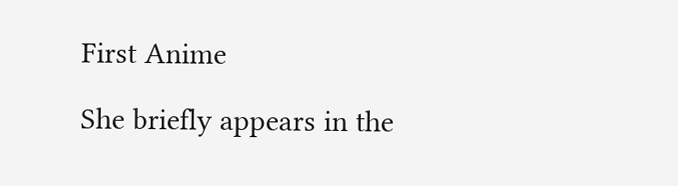First Anime

She briefly appears in the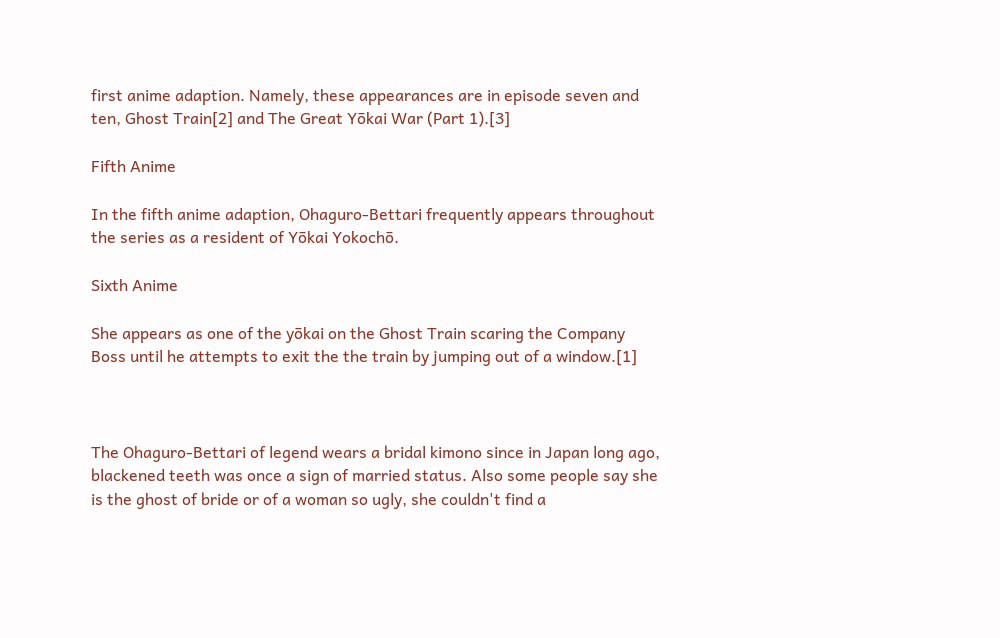first anime adaption. Namely, these appearances are in episode seven and ten, Ghost Train[2] and The Great Yōkai War (Part 1).[3]

Fifth Anime

In the fifth anime adaption, Ohaguro-Bettari frequently appears throughout the series as a resident of Yōkai Yokochō.

Sixth Anime

She appears as one of the yōkai on the Ghost Train scaring the Company Boss until he attempts to exit the the train by jumping out of a window.[1]



The Ohaguro-Bettari of legend wears a bridal kimono since in Japan long ago, blackened teeth was once a sign of married status. Also some people say she is the ghost of bride or of a woman so ugly, she couldn't find a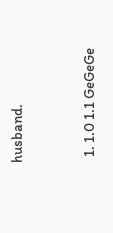husband.


  1. 1.0 1.1 GeGeGe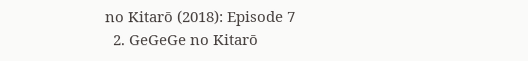no Kitarō (2018): Episode 7
  2. GeGeGe no Kitarō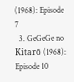(1968): Episode 7
  3. GeGeGe no Kitarō (1968): Episode 10